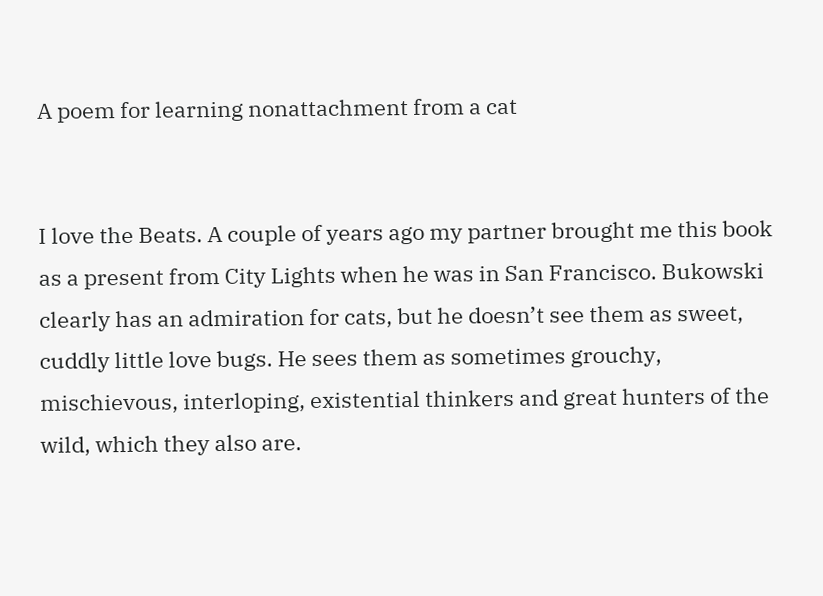A poem for learning nonattachment from a cat


I love the Beats. A couple of years ago my partner brought me this book as a present from City Lights when he was in San Francisco. Bukowski clearly has an admiration for cats, but he doesn’t see them as sweet, cuddly little love bugs. He sees them as sometimes grouchy, mischievous, interloping, existential thinkers and great hunters of the wild, which they also are.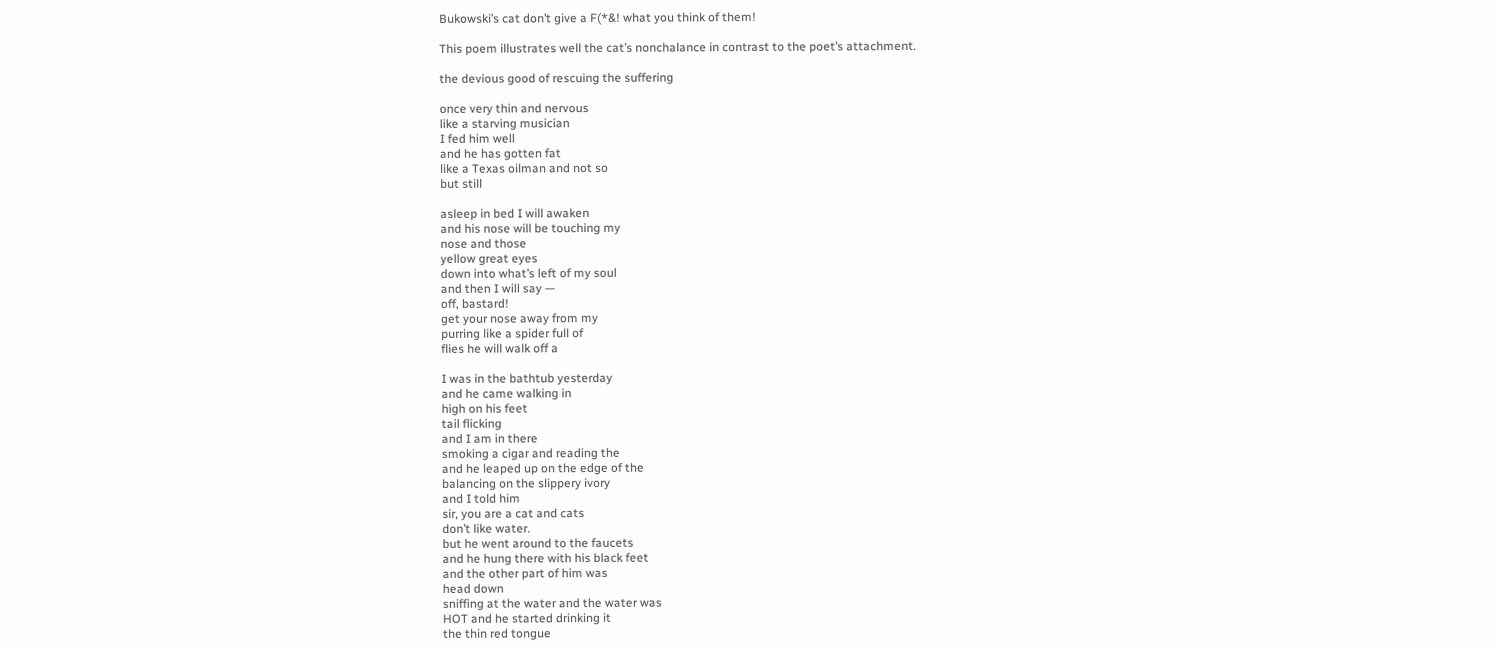Bukowski’s cat don’t give a F(*&! what you think of them!

This poem illustrates well the cat’s nonchalance in contrast to the poet’s attachment.

the devious good of rescuing the suffering

once very thin and nervous
like a starving musician
I fed him well
and he has gotten fat
like a Texas oilman and not so
but still

asleep in bed I will awaken
and his nose will be touching my
nose and those
yellow great eyes
down into what’s left of my soul
and then I will say —
off, bastard!
get your nose away from my
purring like a spider full of
flies he will walk off a

I was in the bathtub yesterday
and he came walking in
high on his feet
tail flicking
and I am in there
smoking a cigar and reading the
and he leaped up on the edge of the
balancing on the slippery ivory
and I told him
sir, you are a cat and cats
don’t like water.
but he went around to the faucets
and he hung there with his black feet
and the other part of him was
head down
sniffing at the water and the water was
HOT and he started drinking it
the thin red tongue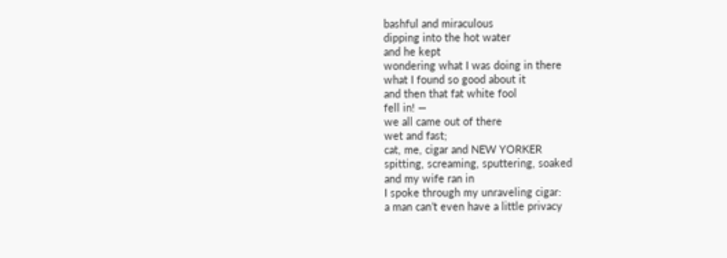bashful and miraculous
dipping into the hot water
and he kept
wondering what I was doing in there
what I found so good about it
and then that fat white fool
fell in! —
we all came out of there
wet and fast;
cat, me, cigar and NEW YORKER
spitting, screaming, sputtering, soaked
and my wife ran in
I spoke through my unraveling cigar:
a man can’t even have a little privacy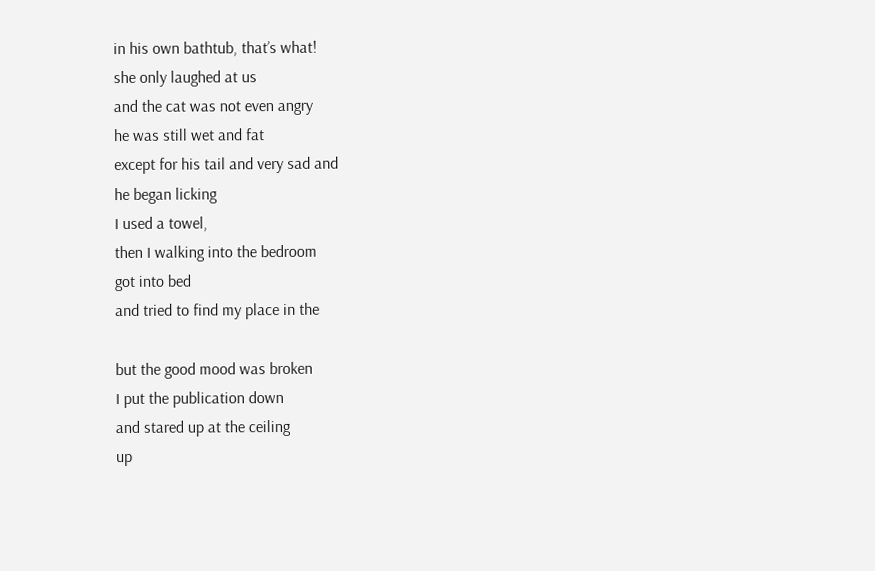in his own bathtub, that’s what!
she only laughed at us
and the cat was not even angry
he was still wet and fat
except for his tail and very sad and
he began licking
I used a towel,
then I walking into the bedroom
got into bed
and tried to find my place in the

but the good mood was broken
I put the publication down
and stared up at the ceiling
up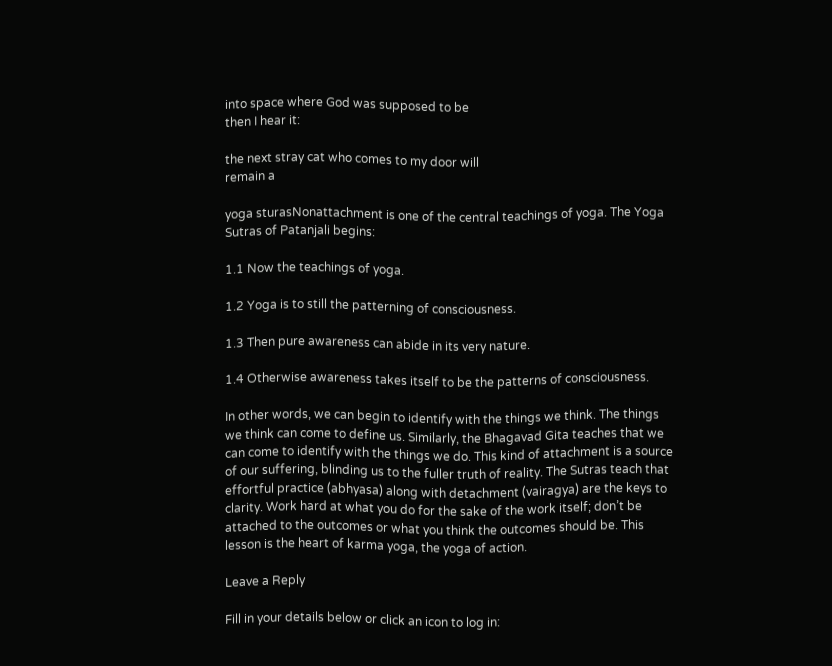into space where God was supposed to be
then I hear it:

the next stray cat who comes to my door will
remain a

yoga sturasNonattachment is one of the central teachings of yoga. The Yoga Sutras of Patanjali begins:

1.1 Now the teachings of yoga.

1.2 Yoga is to still the patterning of consciousness.

1.3 Then pure awareness can abide in its very nature.

1.4 Otherwise awareness takes itself to be the patterns of consciousness.

In other words, we can begin to identify with the things we think. The things we think can come to define us. Similarly, the Bhagavad Gita teaches that we can come to identify with the things we do. This kind of attachment is a source of our suffering, blinding us to the fuller truth of reality. The Sutras teach that effortful practice (abhyasa) along with detachment (vairagya) are the keys to clarity. Work hard at what you do for the sake of the work itself; don’t be attached to the outcomes or what you think the outcomes should be. This lesson is the heart of karma yoga, the yoga of action.

Leave a Reply

Fill in your details below or click an icon to log in: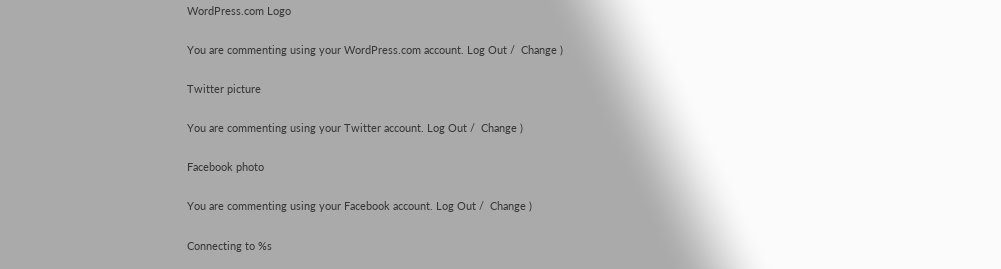WordPress.com Logo

You are commenting using your WordPress.com account. Log Out /  Change )

Twitter picture

You are commenting using your Twitter account. Log Out /  Change )

Facebook photo

You are commenting using your Facebook account. Log Out /  Change )

Connecting to %s